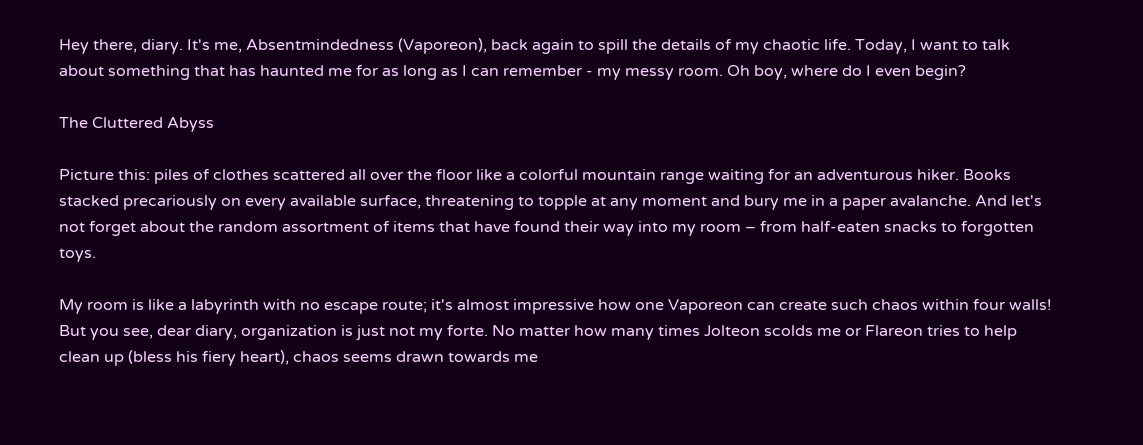Hey there, diary. It's me, Absentmindedness (Vaporeon), back again to spill the details of my chaotic life. Today, I want to talk about something that has haunted me for as long as I can remember - my messy room. Oh boy, where do I even begin?

The Cluttered Abyss

Picture this: piles of clothes scattered all over the floor like a colorful mountain range waiting for an adventurous hiker. Books stacked precariously on every available surface, threatening to topple at any moment and bury me in a paper avalanche. And let's not forget about the random assortment of items that have found their way into my room – from half-eaten snacks to forgotten toys.

My room is like a labyrinth with no escape route; it's almost impressive how one Vaporeon can create such chaos within four walls! But you see, dear diary, organization is just not my forte. No matter how many times Jolteon scolds me or Flareon tries to help clean up (bless his fiery heart), chaos seems drawn towards me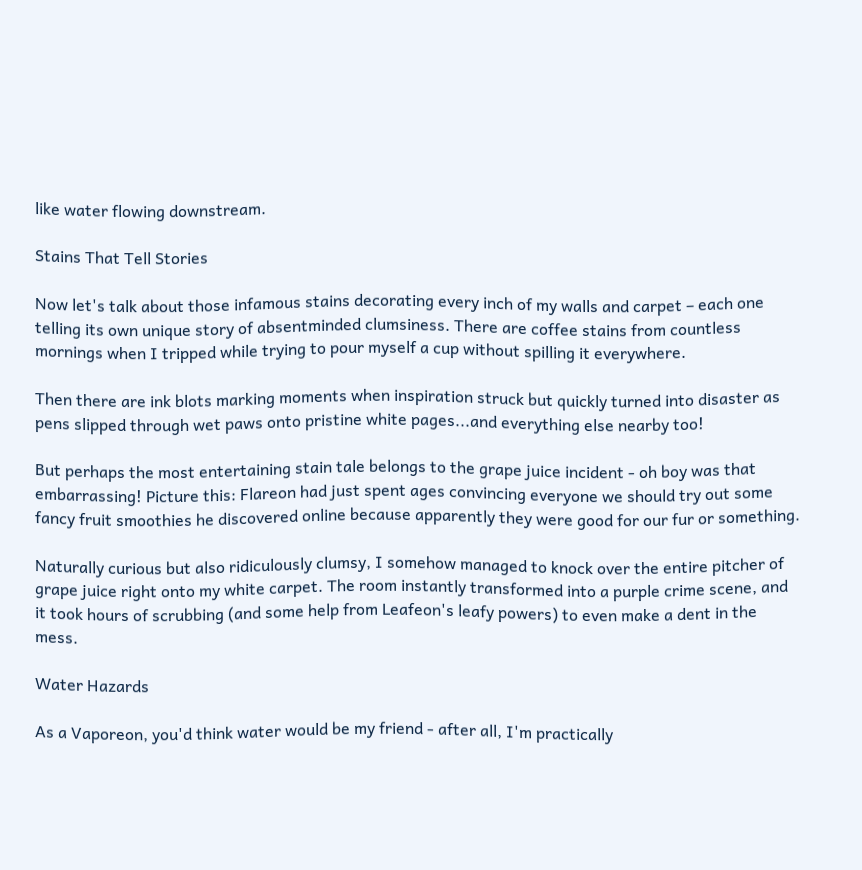like water flowing downstream.

Stains That Tell Stories

Now let's talk about those infamous stains decorating every inch of my walls and carpet – each one telling its own unique story of absentminded clumsiness. There are coffee stains from countless mornings when I tripped while trying to pour myself a cup without spilling it everywhere.

Then there are ink blots marking moments when inspiration struck but quickly turned into disaster as pens slipped through wet paws onto pristine white pages...and everything else nearby too!

But perhaps the most entertaining stain tale belongs to the grape juice incident - oh boy was that embarrassing! Picture this: Flareon had just spent ages convincing everyone we should try out some fancy fruit smoothies he discovered online because apparently they were good for our fur or something.

Naturally curious but also ridiculously clumsy, I somehow managed to knock over the entire pitcher of grape juice right onto my white carpet. The room instantly transformed into a purple crime scene, and it took hours of scrubbing (and some help from Leafeon's leafy powers) to even make a dent in the mess.

Water Hazards

As a Vaporeon, you'd think water would be my friend - after all, I'm practically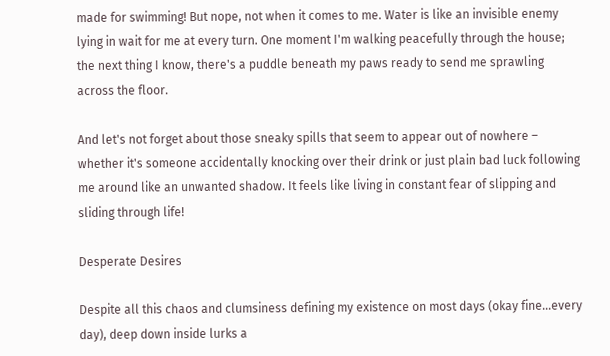made for swimming! But nope, not when it comes to me. Water is like an invisible enemy lying in wait for me at every turn. One moment I'm walking peacefully through the house; the next thing I know, there's a puddle beneath my paws ready to send me sprawling across the floor.

And let's not forget about those sneaky spills that seem to appear out of nowhere – whether it's someone accidentally knocking over their drink or just plain bad luck following me around like an unwanted shadow. It feels like living in constant fear of slipping and sliding through life!

Desperate Desires

Despite all this chaos and clumsiness defining my existence on most days (okay fine...every day), deep down inside lurks a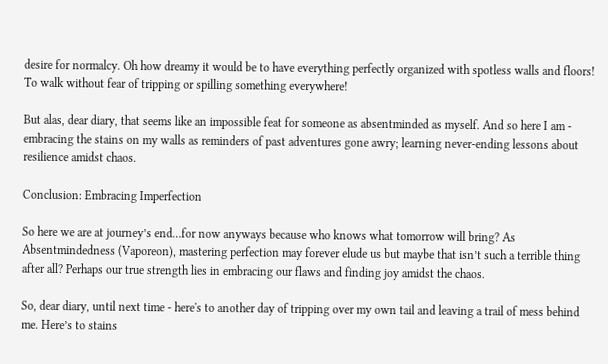desire for normalcy. Oh how dreamy it would be to have everything perfectly organized with spotless walls and floors! To walk without fear of tripping or spilling something everywhere!

But alas, dear diary, that seems like an impossible feat for someone as absentminded as myself. And so here I am - embracing the stains on my walls as reminders of past adventures gone awry; learning never-ending lessons about resilience amidst chaos.

Conclusion: Embracing Imperfection

So here we are at journey’s end…for now anyways because who knows what tomorrow will bring? As Absentmindedness (Vaporeon), mastering perfection may forever elude us but maybe that isn’t such a terrible thing after all? Perhaps our true strength lies in embracing our flaws and finding joy amidst the chaos.

So, dear diary, until next time - here's to another day of tripping over my own tail and leaving a trail of mess behind me. Here’s to stains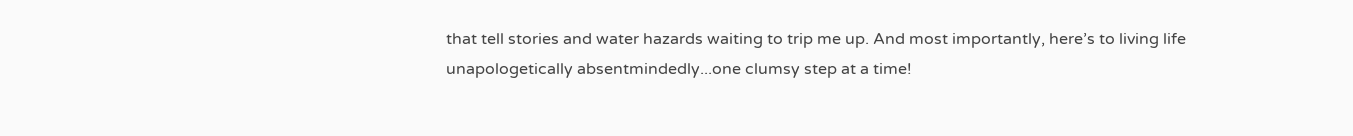that tell stories and water hazards waiting to trip me up. And most importantly, here’s to living life unapologetically absentmindedly...one clumsy step at a time!